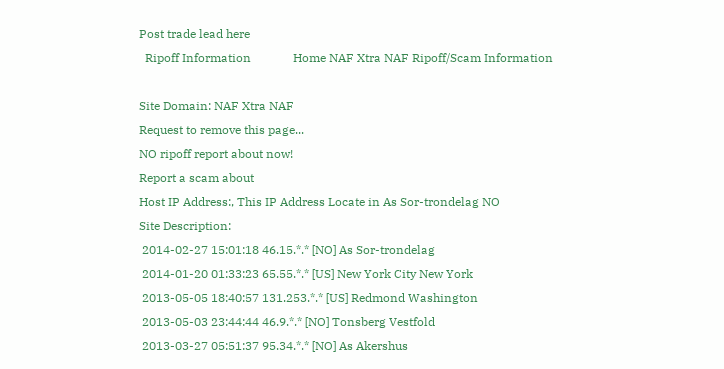Post trade lead here
  Ripoff Information              Home NAF Xtra NAF Ripoff/Scam Information

Site Domain: NAF Xtra NAF
Request to remove this page...
NO ripoff report about now!
Report a scam about
Host IP Address:, This IP Address Locate in As Sor-trondelag NO
Site Description:
 2014-02-27 15:01:18 46.15.*.* [NO] As Sor-trondelag
 2014-01-20 01:33:23 65.55.*.* [US] New York City New York
 2013-05-05 18:40:57 131.253.*.* [US] Redmond Washington
 2013-05-03 23:44:44 46.9.*.* [NO] Tonsberg Vestfold
 2013-03-27 05:51:37 95.34.*.* [NO] As Akershus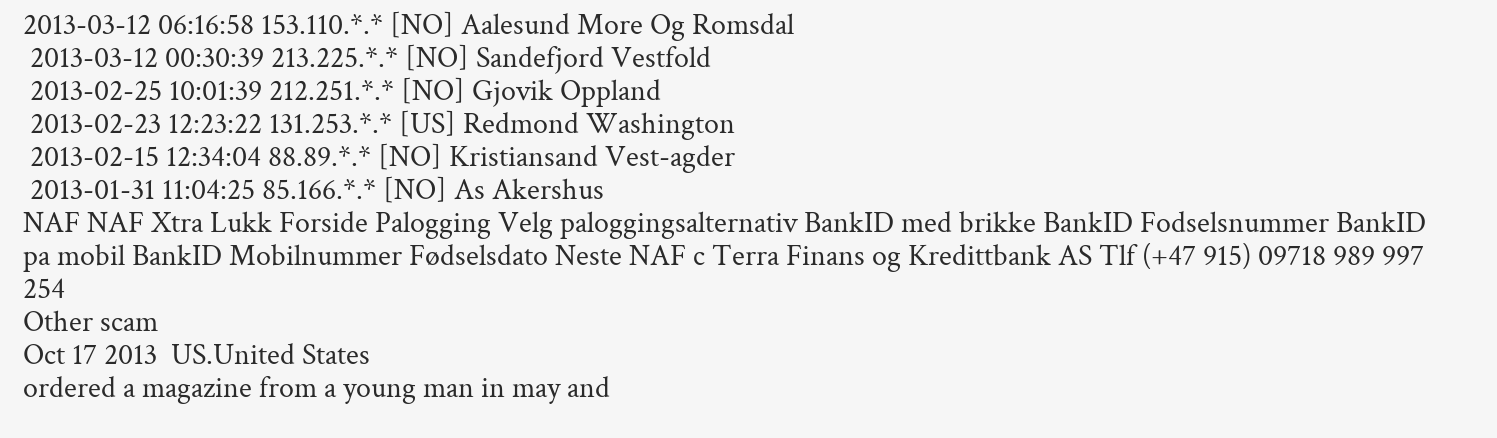2013-03-12 06:16:58 153.110.*.* [NO] Aalesund More Og Romsdal
 2013-03-12 00:30:39 213.225.*.* [NO] Sandefjord Vestfold
 2013-02-25 10:01:39 212.251.*.* [NO] Gjovik Oppland
 2013-02-23 12:23:22 131.253.*.* [US] Redmond Washington
 2013-02-15 12:34:04 88.89.*.* [NO] Kristiansand Vest-agder
 2013-01-31 11:04:25 85.166.*.* [NO] As Akershus
NAF NAF Xtra Lukk Forside Palogging Velg paloggingsalternativ BankID med brikke BankID Fodselsnummer BankID pa mobil BankID Mobilnummer Fødselsdato Neste NAF c Terra Finans og Kredittbank AS Tlf (+47 915) 09718 989 997 254
Other scam
Oct 17 2013  US.United States
ordered a magazine from a young man in may and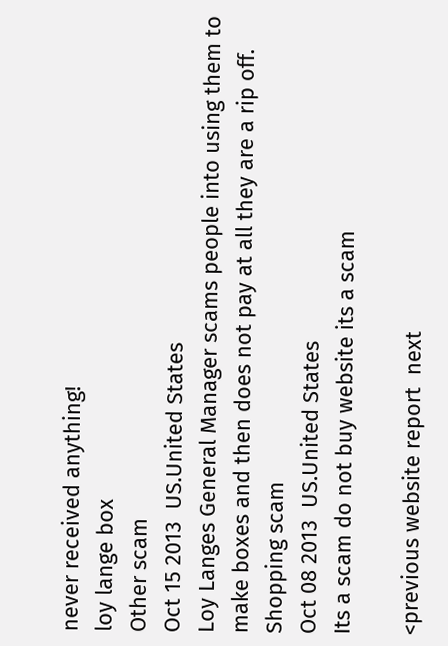never received anything!
loy lange box
Other scam
Oct 15 2013  US.United States
Loy Langes General Manager scams people into using them to make boxes and then does not pay at all they are a rip off.
Shopping scam
Oct 08 2013  US.United States
Its a scam do not buy website its a scam

<previous website report  next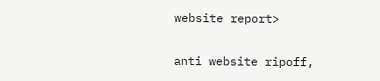website report>

anti website ripoff,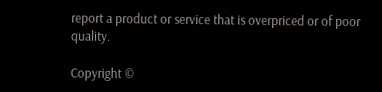report a product or service that is overpriced or of poor quality.

Copyright ©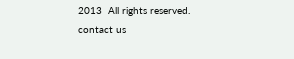2013  All rights reserved.      contact us